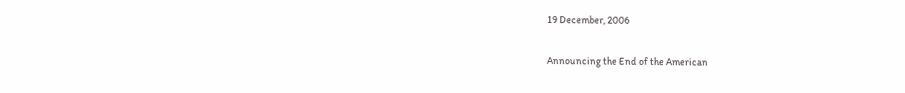19 December, 2006

Announcing the End of the American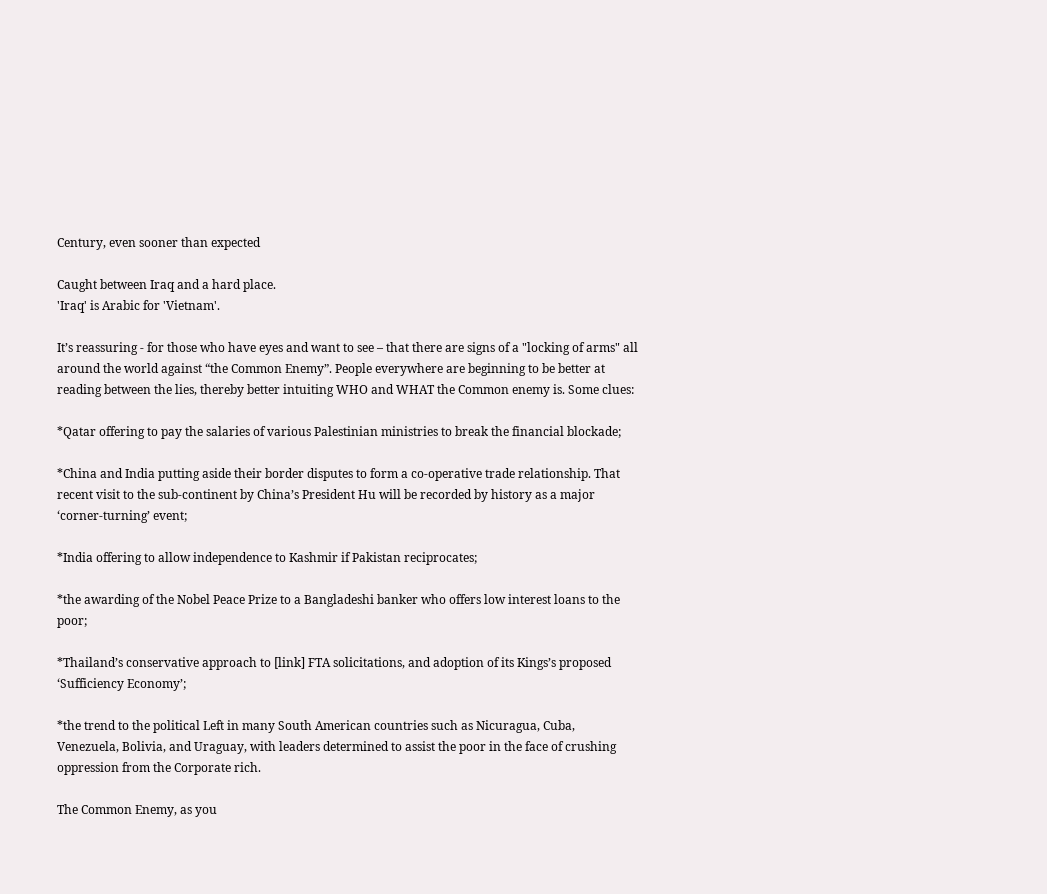Century, even sooner than expected

Caught between Iraq and a hard place.
'Iraq' is Arabic for 'Vietnam'.

It’s reassuring - for those who have eyes and want to see – that there are signs of a "locking of arms" all around the world against “the Common Enemy”. People everywhere are beginning to be better at reading between the lies, thereby better intuiting WHO and WHAT the Common enemy is. Some clues:

*Qatar offering to pay the salaries of various Palestinian ministries to break the financial blockade;

*China and India putting aside their border disputes to form a co-operative trade relationship. That recent visit to the sub-continent by China’s President Hu will be recorded by history as a major ‘corner-turning’ event;

*India offering to allow independence to Kashmir if Pakistan reciprocates;

*the awarding of the Nobel Peace Prize to a Bangladeshi banker who offers low interest loans to the poor;

*Thailand’s conservative approach to [link] FTA solicitations, and adoption of its Kings’s proposed ‘Sufficiency Economy’;

*the trend to the political Left in many South American countries such as Nicuragua, Cuba, Venezuela, Bolivia, and Uraguay, with leaders determined to assist the poor in the face of crushing oppression from the Corporate rich.

The Common Enemy, as you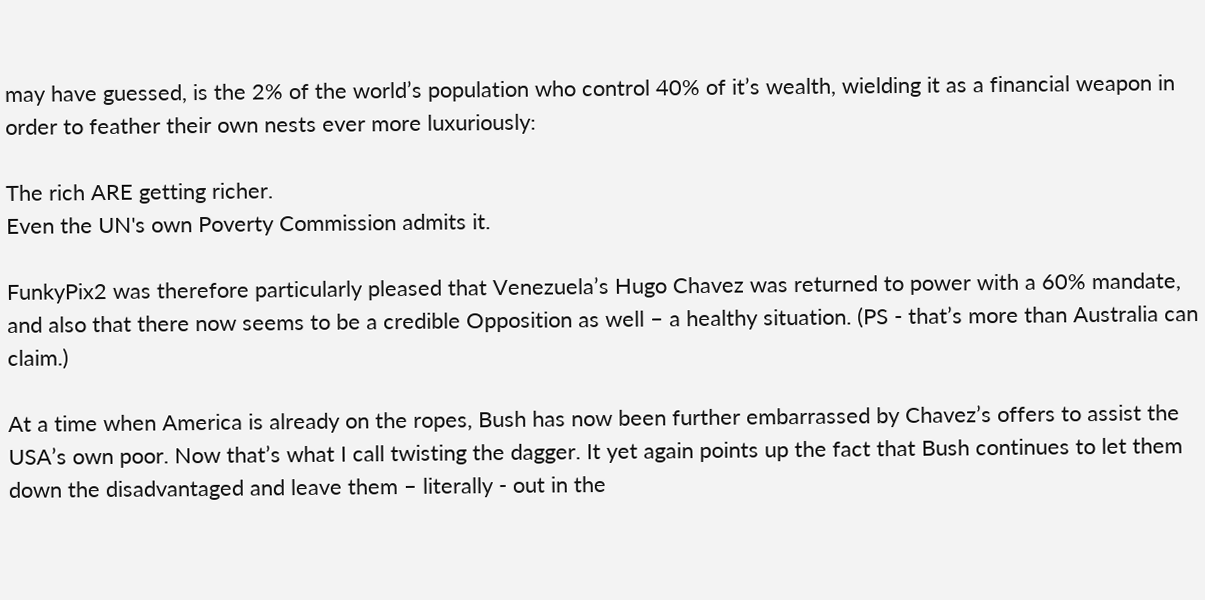may have guessed, is the 2% of the world’s population who control 40% of it’s wealth, wielding it as a financial weapon in order to feather their own nests ever more luxuriously:

The rich ARE getting richer.
Even the UN's own Poverty Commission admits it.

FunkyPix2 was therefore particularly pleased that Venezuela’s Hugo Chavez was returned to power with a 60% mandate, and also that there now seems to be a credible Opposition as well – a healthy situation. (PS - that’s more than Australia can claim.)

At a time when America is already on the ropes, Bush has now been further embarrassed by Chavez’s offers to assist the USA’s own poor. Now that’s what I call twisting the dagger. It yet again points up the fact that Bush continues to let them down the disadvantaged and leave them – literally - out in the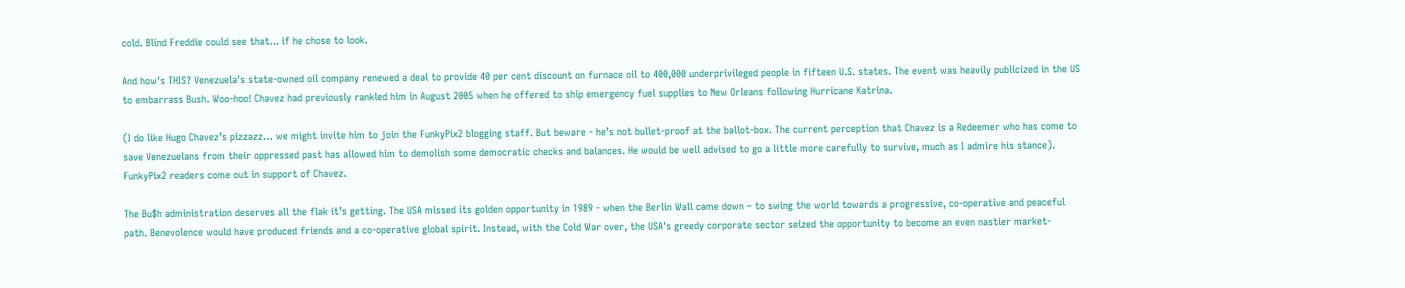cold. Blind Freddie could see that... if he chose to look.

And how's THIS? Venezuela's state-owned oil company renewed a deal to provide 40 per cent discount on furnace oil to 400,000 underprivileged people in fifteen U.S. states. The event was heavily publicized in the US to embarrass Bush. Woo-hoo! Chavez had previously rankled him in August 2005 when he offered to ship emergency fuel supplies to New Orleans following Hurricane Katrina.

(I do like Hugo Chavez’s pizzazz… we might invite him to join the FunkyPix2 blogging staff. But beware - he’s not bullet-proof at the ballot-box. The current perception that Chavez is a Redeemer who has come to save Venezuelans from their oppressed past has allowed him to demolish some democratic checks and balances. He would be well advised to go a little more carefully to survive, much as I admire his stance).
FunkyPix2 readers come out in support of Chavez.

The Bu$h administration deserves all the flak it’s getting. The USA missed its golden opportunity in 1989 - when the Berlin Wall came down – to swing the world towards a progressive, co-operative and peaceful path. Benevolence would have produced friends and a co-operative global spirit. Instead, with the Cold War over, the USA's greedy corporate sector seized the opportunity to become an even nastier market-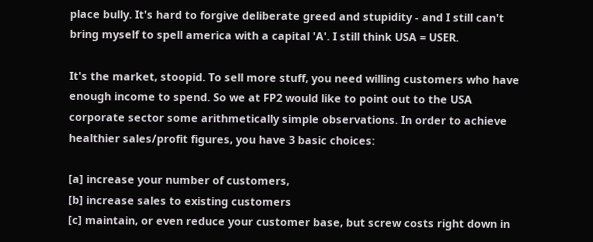place bully. It's hard to forgive deliberate greed and stupidity - and I still can't bring myself to spell america with a capital 'A'. I still think USA = USER.

It's the market, stoopid. To sell more stuff, you need willing customers who have enough income to spend. So we at FP2 would like to point out to the USA corporate sector some arithmetically simple observations. In order to achieve healthier sales/profit figures, you have 3 basic choices:

[a] increase your number of customers,
[b] increase sales to existing customers
[c] maintain, or even reduce your customer base, but screw costs right down in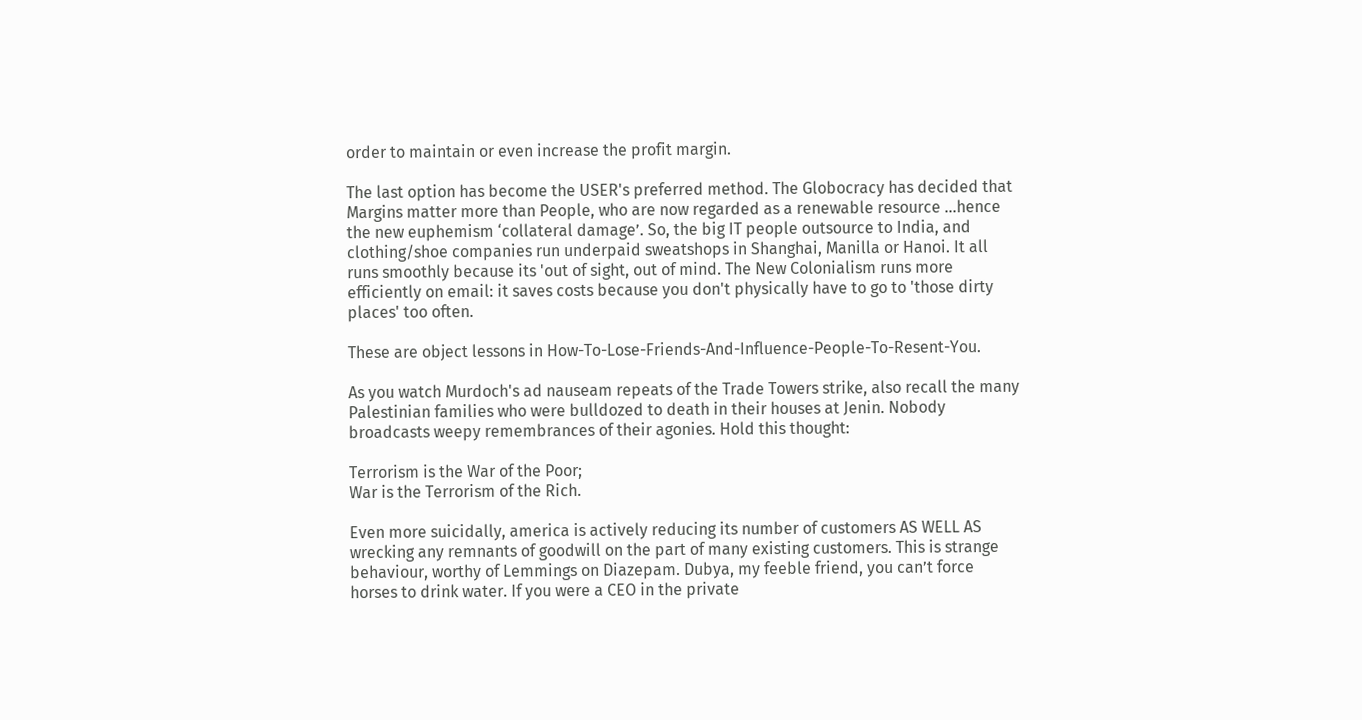order to maintain or even increase the profit margin.

The last option has become the USER's preferred method. The Globocracy has decided that Margins matter more than People, who are now regarded as a renewable resource ...hence the new euphemism ‘collateral damage’. So, the big IT people outsource to India, and clothing/shoe companies run underpaid sweatshops in Shanghai, Manilla or Hanoi. It all runs smoothly because its 'out of sight, out of mind. The New Colonialism runs more efficiently on email: it saves costs because you don't physically have to go to 'those dirty places' too often.

These are object lessons in How-To-Lose-Friends-And-Influence-People-To-Resent-You.

As you watch Murdoch's ad nauseam repeats of the Trade Towers strike, also recall the many Palestinian families who were bulldozed to death in their houses at Jenin. Nobody broadcasts weepy remembrances of their agonies. Hold this thought:

Terrorism is the War of the Poor;
War is the Terrorism of the Rich.

Even more suicidally, america is actively reducing its number of customers AS WELL AS wrecking any remnants of goodwill on the part of many existing customers. This is strange behaviour, worthy of Lemmings on Diazepam. Dubya, my feeble friend, you can’t force horses to drink water. If you were a CEO in the private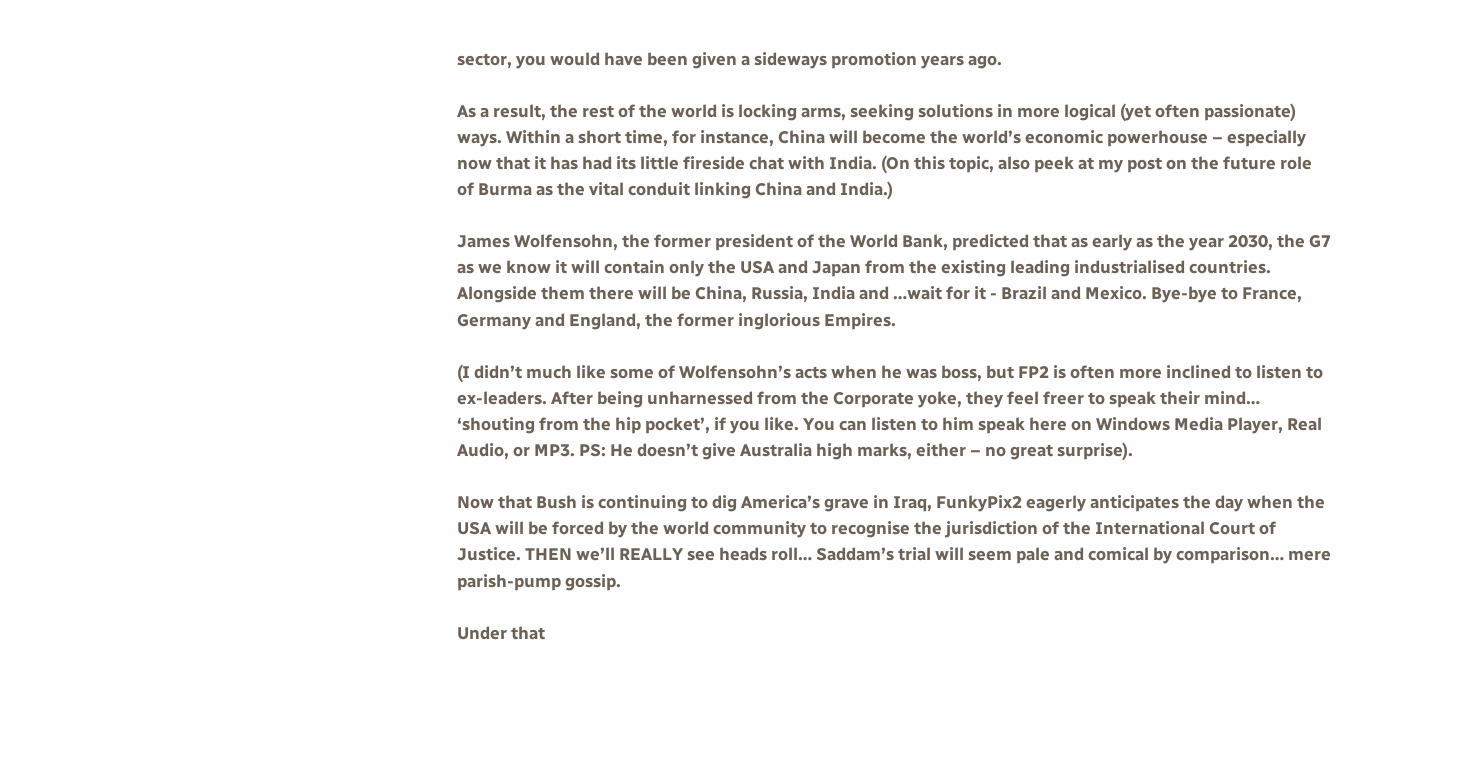sector, you would have been given a sideways promotion years ago.

As a result, the rest of the world is locking arms, seeking solutions in more logical (yet often passionate) ways. Within a short time, for instance, China will become the world’s economic powerhouse – especially now that it has had its little fireside chat with India. (On this topic, also peek at my post on the future role of Burma as the vital conduit linking China and India.)

James Wolfensohn, the former president of the World Bank, predicted that as early as the year 2030, the G7 as we know it will contain only the USA and Japan from the existing leading industrialised countries. Alongside them there will be China, Russia, India and …wait for it - Brazil and Mexico. Bye-bye to France, Germany and England, the former inglorious Empires.

(I didn’t much like some of Wolfensohn’s acts when he was boss, but FP2 is often more inclined to listen to ex-leaders. After being unharnessed from the Corporate yoke, they feel freer to speak their mind… ‘shouting from the hip pocket’, if you like. You can listen to him speak here on Windows Media Player, Real Audio, or MP3. PS: He doesn’t give Australia high marks, either – no great surprise).

Now that Bush is continuing to dig America’s grave in Iraq, FunkyPix2 eagerly anticipates the day when the USA will be forced by the world community to recognise the jurisdiction of the International Court of Justice. THEN we’ll REALLY see heads roll… Saddam’s trial will seem pale and comical by comparison… mere parish-pump gossip.

Under that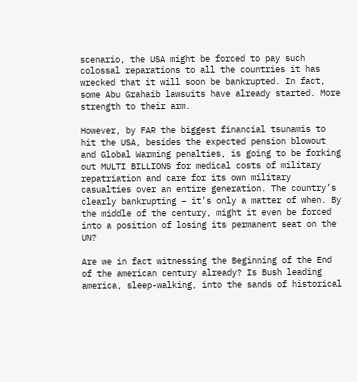scenario, the USA might be forced to pay such colossal reparations to all the countries it has wrecked that it will soon be bankrupted. In fact, some Abu Grahaib lawsuits have already started. More strength to their arm.

However, by FAR the biggest financial tsunamis to hit the USA, besides the expected pension blowout and Global Warming penalties, is going to be forking out MULTI BILLIONS for medical costs of military repatriation and care for its own military casualties over an entire generation. The country’s clearly bankrupting – it’s only a matter of when. By the middle of the century, might it even be forced into a position of losing its permanent seat on the UN?

Are we in fact witnessing the Beginning of the End of the american century already? Is Bush leading america, sleep-walking, into the sands of historical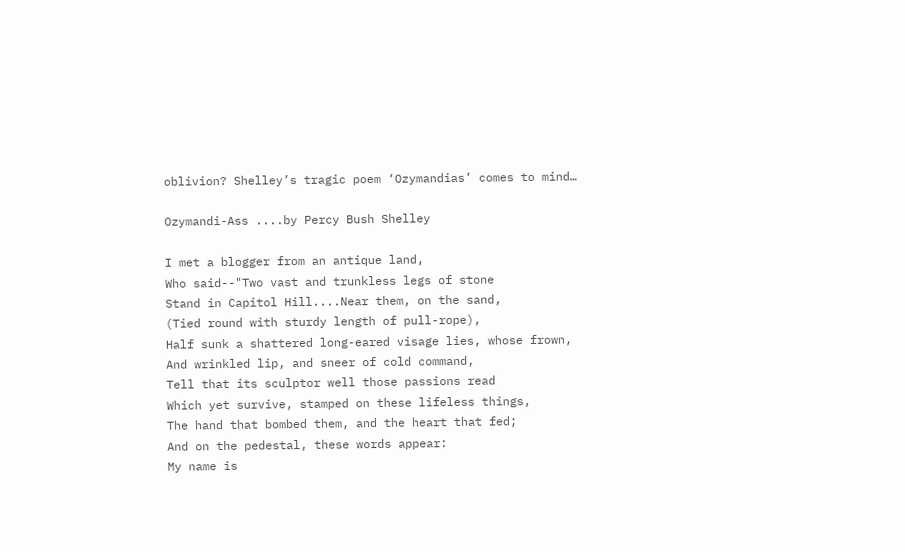oblivion? Shelley’s tragic poem ‘Ozymandias’ comes to mind…

Ozymandi-Ass ....by Percy Bush Shelley

I met a blogger from an antique land,
Who said--"Two vast and trunkless legs of stone
Stand in Capitol Hill....Near them, on the sand,
(Tied round with sturdy length of pull-rope),
Half sunk a shattered long-eared visage lies, whose frown,
And wrinkled lip, and sneer of cold command,
Tell that its sculptor well those passions read
Which yet survive, stamped on these lifeless things,
The hand that bombed them, and the heart that fed;
And on the pedestal, these words appear:
My name is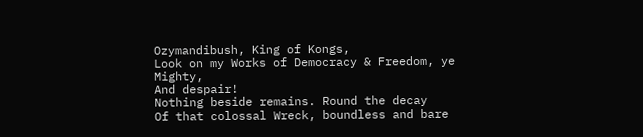Ozymandibush, King of Kongs,
Look on my Works of Democracy & Freedom, ye Mighty,
And despair!
Nothing beside remains. Round the decay
Of that colossal Wreck, boundless and bare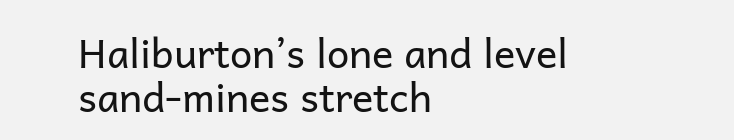Haliburton’s lone and level sand-mines stretch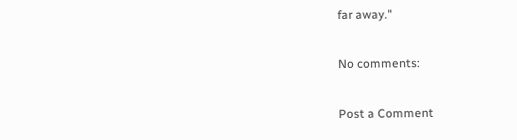far away."

No comments:

Post a Comment